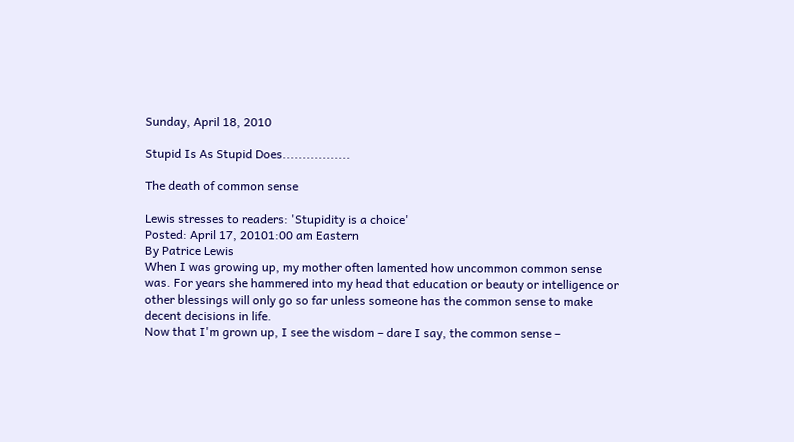Sunday, April 18, 2010

Stupid Is As Stupid Does.................

The death of common sense

Lewis stresses to readers: 'Stupidity is a choice'
Posted: April 17, 20101:00 am Eastern
By Patrice Lewis
When I was growing up, my mother often lamented how uncommon common sense was. For years she hammered into my head that education or beauty or intelligence or other blessings will only go so far unless someone has the common sense to make decent decisions in life.
Now that I'm grown up, I see the wisdom – dare I say, the common sense –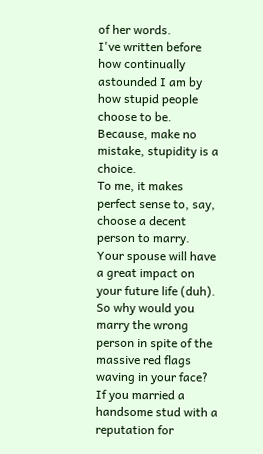of her words.
I've written before how continually astounded I am by how stupid people choose to be. Because, make no mistake, stupidity is a choice.
To me, it makes perfect sense to, say, choose a decent person to marry. Your spouse will have a great impact on your future life (duh). So why would you marry the wrong person in spite of the massive red flags waving in your face? If you married a handsome stud with a reputation for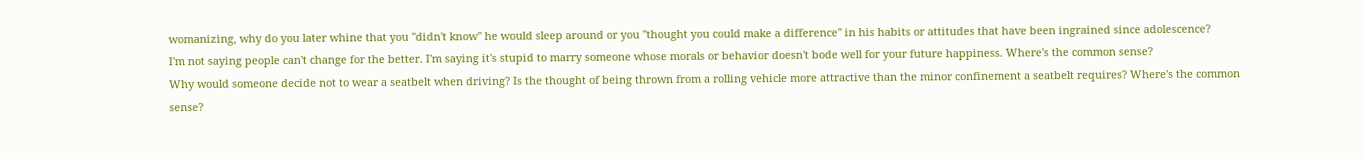womanizing, why do you later whine that you "didn't know" he would sleep around or you "thought you could make a difference" in his habits or attitudes that have been ingrained since adolescence?
I'm not saying people can't change for the better. I'm saying it's stupid to marry someone whose morals or behavior doesn't bode well for your future happiness. Where's the common sense?
Why would someone decide not to wear a seatbelt when driving? Is the thought of being thrown from a rolling vehicle more attractive than the minor confinement a seatbelt requires? Where's the common sense?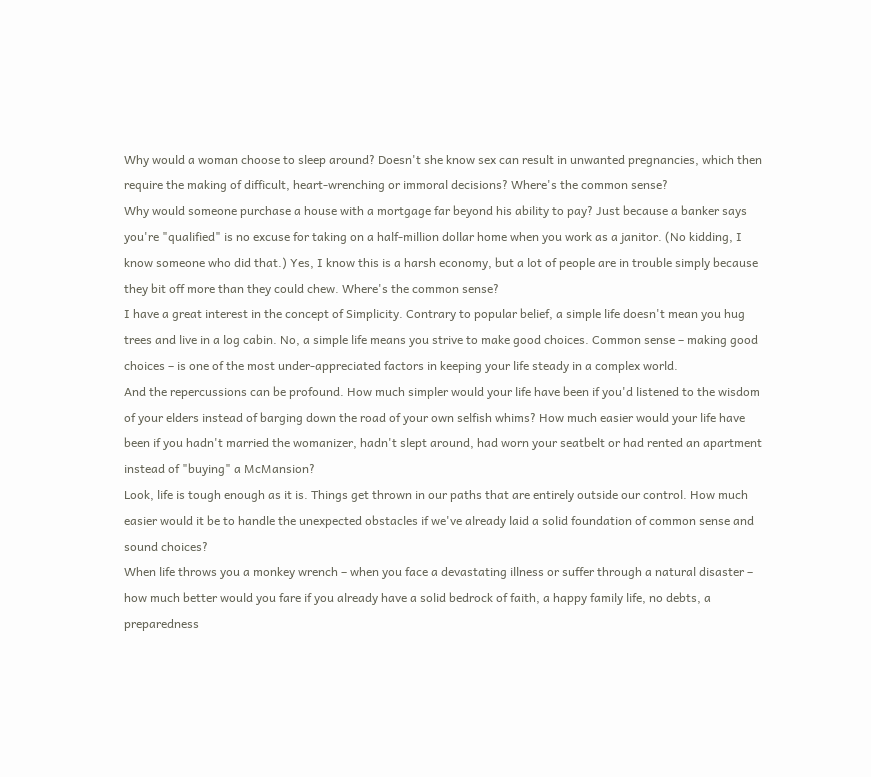Why would a woman choose to sleep around? Doesn't she know sex can result in unwanted pregnancies, which then require the making of difficult, heart-wrenching or immoral decisions? Where's the common sense?
Why would someone purchase a house with a mortgage far beyond his ability to pay? Just because a banker says you're "qualified" is no excuse for taking on a half-million dollar home when you work as a janitor. (No kidding, I know someone who did that.) Yes, I know this is a harsh economy, but a lot of people are in trouble simply because they bit off more than they could chew. Where's the common sense?
I have a great interest in the concept of Simplicity. Contrary to popular belief, a simple life doesn't mean you hug trees and live in a log cabin. No, a simple life means you strive to make good choices. Common sense – making good choices – is one of the most under-appreciated factors in keeping your life steady in a complex world.
And the repercussions can be profound. How much simpler would your life have been if you'd listened to the wisdom of your elders instead of barging down the road of your own selfish whims? How much easier would your life have been if you hadn't married the womanizer, hadn't slept around, had worn your seatbelt or had rented an apartment instead of "buying" a McMansion?
Look, life is tough enough as it is. Things get thrown in our paths that are entirely outside our control. How much easier would it be to handle the unexpected obstacles if we've already laid a solid foundation of common sense and sound choices?
When life throws you a monkey wrench – when you face a devastating illness or suffer through a natural disaster – how much better would you fare if you already have a solid bedrock of faith, a happy family life, no debts, a preparedness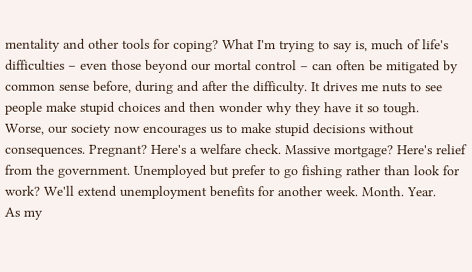mentality and other tools for coping? What I'm trying to say is, much of life's difficulties – even those beyond our mortal control – can often be mitigated by common sense before, during and after the difficulty. It drives me nuts to see people make stupid choices and then wonder why they have it so tough.
Worse, our society now encourages us to make stupid decisions without consequences. Pregnant? Here's a welfare check. Massive mortgage? Here's relief from the government. Unemployed but prefer to go fishing rather than look for work? We'll extend unemployment benefits for another week. Month. Year.
As my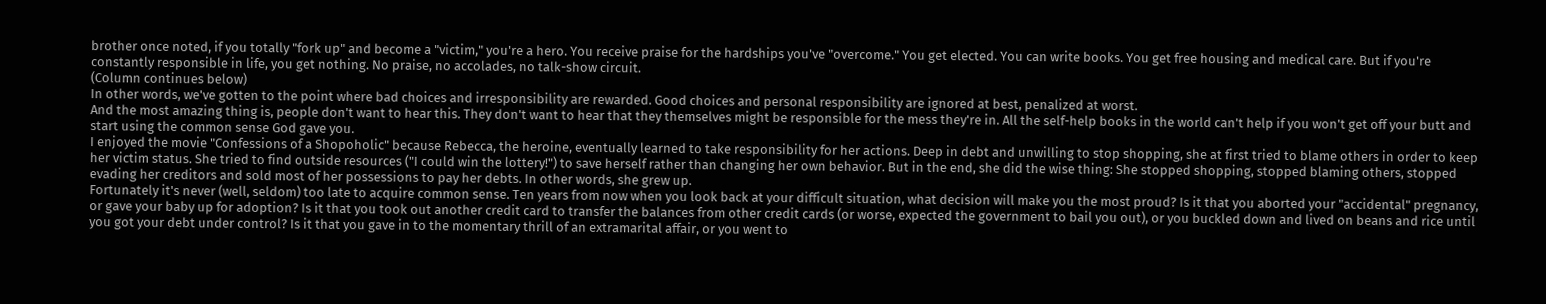brother once noted, if you totally "fork up" and become a "victim," you're a hero. You receive praise for the hardships you've "overcome." You get elected. You can write books. You get free housing and medical care. But if you're constantly responsible in life, you get nothing. No praise, no accolades, no talk-show circuit.
(Column continues below)
In other words, we've gotten to the point where bad choices and irresponsibility are rewarded. Good choices and personal responsibility are ignored at best, penalized at worst.
And the most amazing thing is, people don't want to hear this. They don't want to hear that they themselves might be responsible for the mess they're in. All the self-help books in the world can't help if you won't get off your butt and start using the common sense God gave you.
I enjoyed the movie "Confessions of a Shopoholic" because Rebecca, the heroine, eventually learned to take responsibility for her actions. Deep in debt and unwilling to stop shopping, she at first tried to blame others in order to keep her victim status. She tried to find outside resources ("I could win the lottery!") to save herself rather than changing her own behavior. But in the end, she did the wise thing: She stopped shopping, stopped blaming others, stopped evading her creditors and sold most of her possessions to pay her debts. In other words, she grew up.
Fortunately it's never (well, seldom) too late to acquire common sense. Ten years from now when you look back at your difficult situation, what decision will make you the most proud? Is it that you aborted your "accidental" pregnancy, or gave your baby up for adoption? Is it that you took out another credit card to transfer the balances from other credit cards (or worse, expected the government to bail you out), or you buckled down and lived on beans and rice until you got your debt under control? Is it that you gave in to the momentary thrill of an extramarital affair, or you went to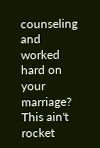counseling and worked hard on your marriage?
This ain't rocket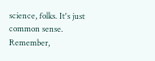science, folks. It's just common sense. Remember,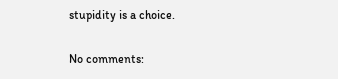stupidity is a choice.

No comments: